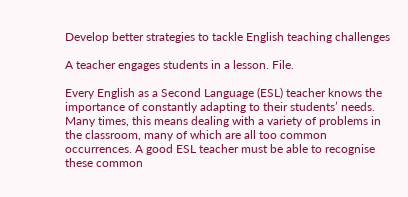Develop better strategies to tackle English teaching challenges

A teacher engages students in a lesson. File.

Every English as a Second Language (ESL) teacher knows the importance of constantly adapting to their students’ needs. Many times, this means dealing with a variety of problems in the classroom, many of which are all too common occurrences. A good ESL teacher must be able to recognise these common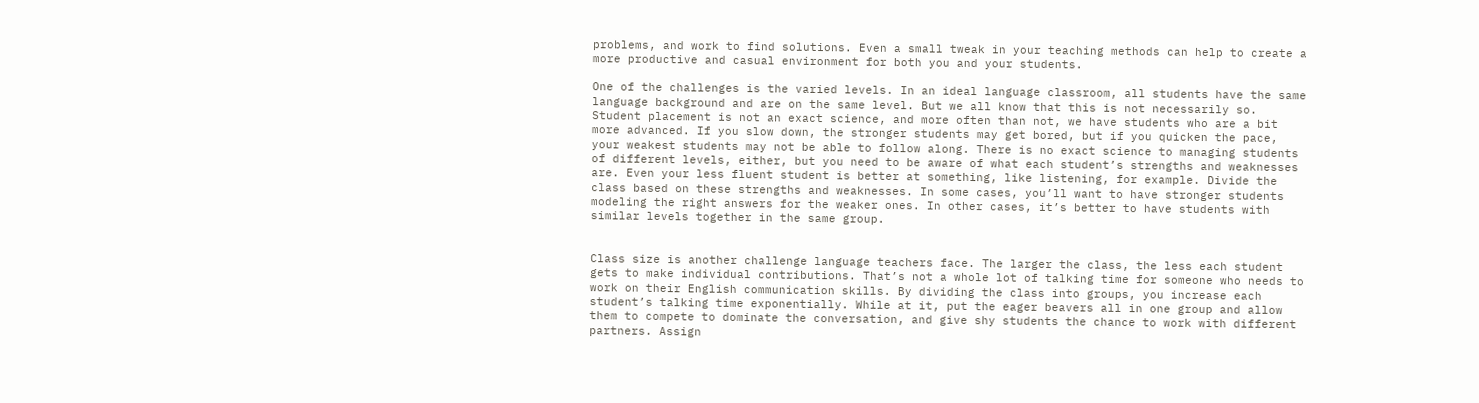problems, and work to find solutions. Even a small tweak in your teaching methods can help to create a more productive and casual environment for both you and your students.

One of the challenges is the varied levels. In an ideal language classroom, all students have the same language background and are on the same level. But we all know that this is not necessarily so. Student placement is not an exact science, and more often than not, we have students who are a bit more advanced. If you slow down, the stronger students may get bored, but if you quicken the pace, your weakest students may not be able to follow along. There is no exact science to managing students of different levels, either, but you need to be aware of what each student’s strengths and weaknesses are. Even your less fluent student is better at something, like listening, for example. Divide the class based on these strengths and weaknesses. In some cases, you’ll want to have stronger students modeling the right answers for the weaker ones. In other cases, it’s better to have students with similar levels together in the same group.


Class size is another challenge language teachers face. The larger the class, the less each student gets to make individual contributions. That’s not a whole lot of talking time for someone who needs to work on their English communication skills. By dividing the class into groups, you increase each student’s talking time exponentially. While at it, put the eager beavers all in one group and allow them to compete to dominate the conversation, and give shy students the chance to work with different partners. Assign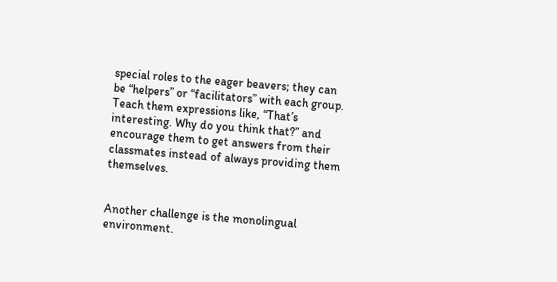special roles to the eager beavers; they can be “helpers” or “facilitators” with each group. Teach them expressions like, “That’s interesting. Why do you think that?” and encourage them to get answers from their classmates instead of always providing them themselves.


Another challenge is the monolingual environment.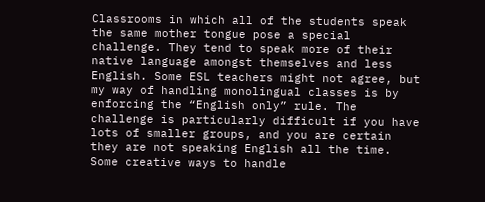Classrooms in which all of the students speak the same mother tongue pose a special challenge. They tend to speak more of their native language amongst themselves and less English. Some ESL teachers might not agree, but my way of handling monolingual classes is by enforcing the “English only” rule. The challenge is particularly difficult if you have lots of smaller groups, and you are certain they are not speaking English all the time. Some creative ways to handle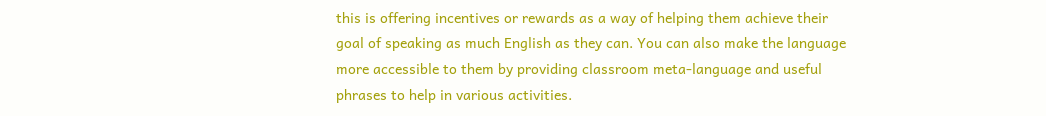this is offering incentives or rewards as a way of helping them achieve their goal of speaking as much English as they can. You can also make the language more accessible to them by providing classroom meta-language and useful phrases to help in various activities.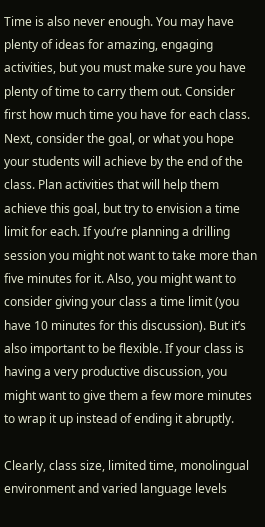Time is also never enough. You may have plenty of ideas for amazing, engaging activities, but you must make sure you have plenty of time to carry them out. Consider first how much time you have for each class. Next, consider the goal, or what you hope your students will achieve by the end of the class. Plan activities that will help them achieve this goal, but try to envision a time limit for each. If you’re planning a drilling session you might not want to take more than five minutes for it. Also, you might want to consider giving your class a time limit (you have 10 minutes for this discussion). But it’s also important to be flexible. If your class is having a very productive discussion, you might want to give them a few more minutes to wrap it up instead of ending it abruptly.

Clearly, class size, limited time, monolingual environment and varied language levels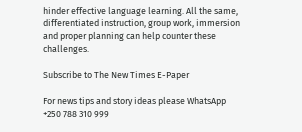hinder effective language learning. All the same, differentiated instruction, group work, immersion and proper planning can help counter these challenges.

Subscribe to The New Times E-Paper

For news tips and story ideas please WhatsApp +250 788 310 999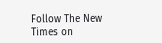Follow The New Times on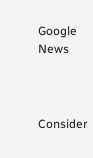Google News



Consider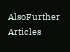AlsoFurther Articles